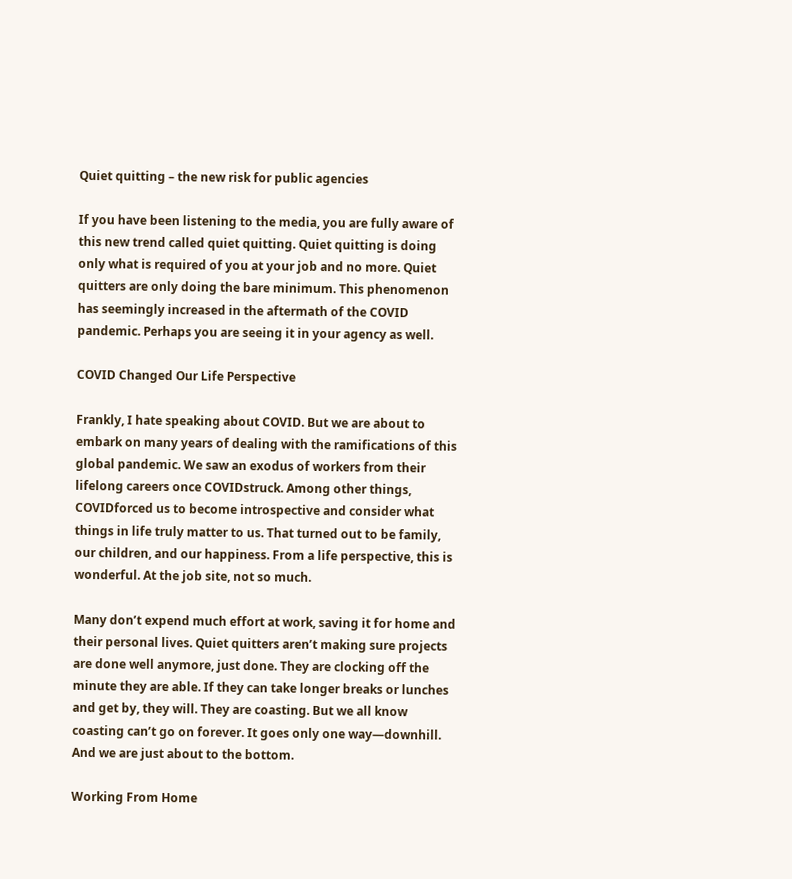Quiet quitting – the new risk for public agencies

If you have been listening to the media, you are fully aware of this new trend called quiet quitting. Quiet quitting is doing only what is required of you at your job and no more. Quiet quitters are only doing the bare minimum. This phenomenon has seemingly increased in the aftermath of the COVID pandemic. Perhaps you are seeing it in your agency as well.

COVID Changed Our Life Perspective

Frankly, I hate speaking about COVID. But we are about to embark on many years of dealing with the ramifications of this global pandemic. We saw an exodus of workers from their lifelong careers once COVIDstruck. Among other things, COVIDforced us to become introspective and consider what things in life truly matter to us. That turned out to be family, our children, and our happiness. From a life perspective, this is wonderful. At the job site, not so much.

Many don’t expend much effort at work, saving it for home and their personal lives. Quiet quitters aren’t making sure projects are done well anymore, just done. They are clocking off the minute they are able. If they can take longer breaks or lunches and get by, they will. They are coasting. But we all know coasting can’t go on forever. It goes only one way—downhill. And we are just about to the bottom.

Working From Home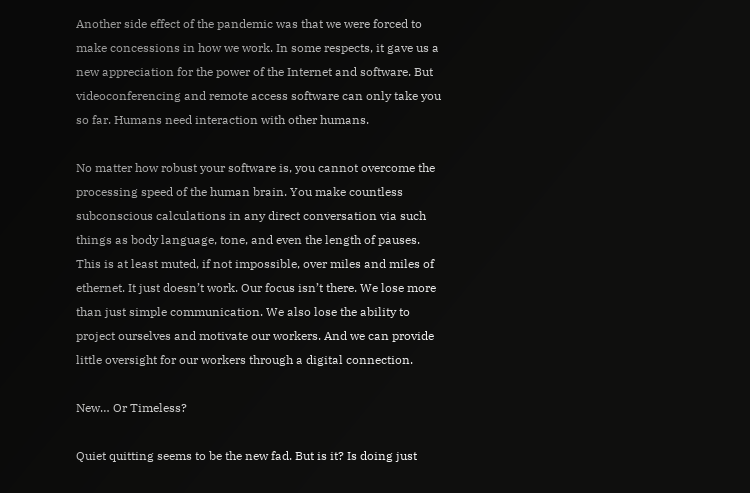Another side effect of the pandemic was that we were forced to make concessions in how we work. In some respects, it gave us a new appreciation for the power of the Internet and software. But videoconferencing and remote access software can only take you so far. Humans need interaction with other humans.

No matter how robust your software is, you cannot overcome the processing speed of the human brain. You make countless subconscious calculations in any direct conversation via such things as body language, tone, and even the length of pauses. This is at least muted, if not impossible, over miles and miles of ethernet. It just doesn’t work. Our focus isn’t there. We lose more than just simple communication. We also lose the ability to project ourselves and motivate our workers. And we can provide little oversight for our workers through a digital connection.

New… Or Timeless?

Quiet quitting seems to be the new fad. But is it? Is doing just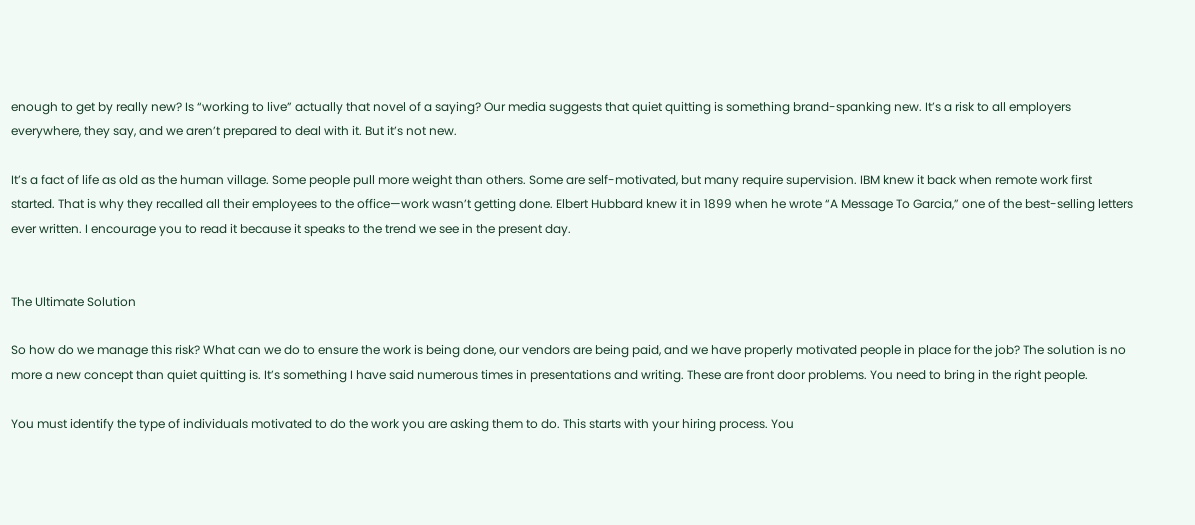enough to get by really new? Is “working to live” actually that novel of a saying? Our media suggests that quiet quitting is something brand-spanking new. It’s a risk to all employers everywhere, they say, and we aren’t prepared to deal with it. But it’s not new.

It’s a fact of life as old as the human village. Some people pull more weight than others. Some are self-motivated, but many require supervision. IBM knew it back when remote work first started. That is why they recalled all their employees to the office—work wasn’t getting done. Elbert Hubbard knew it in 1899 when he wrote “A Message To Garcia,” one of the best-selling letters ever written. I encourage you to read it because it speaks to the trend we see in the present day.


The Ultimate Solution

So how do we manage this risk? What can we do to ensure the work is being done, our vendors are being paid, and we have properly motivated people in place for the job? The solution is no more a new concept than quiet quitting is. It’s something I have said numerous times in presentations and writing. These are front door problems. You need to bring in the right people.

You must identify the type of individuals motivated to do the work you are asking them to do. This starts with your hiring process. You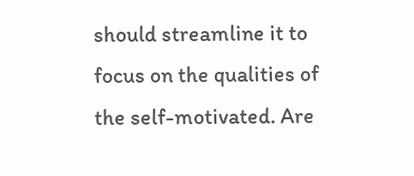should streamline it to focus on the qualities of the self-motivated. Are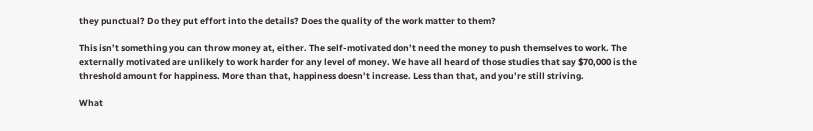they punctual? Do they put effort into the details? Does the quality of the work matter to them?

This isn’t something you can throw money at, either. The self-motivated don’t need the money to push themselves to work. The externally motivated are unlikely to work harder for any level of money. We have all heard of those studies that say $70,000 is the threshold amount for happiness. More than that, happiness doesn’t increase. Less than that, and you’re still striving.

What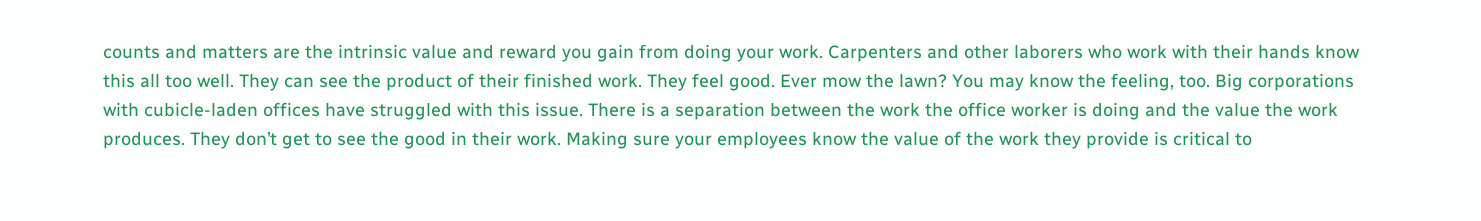counts and matters are the intrinsic value and reward you gain from doing your work. Carpenters and other laborers who work with their hands know this all too well. They can see the product of their finished work. They feel good. Ever mow the lawn? You may know the feeling, too. Big corporations with cubicle-laden offices have struggled with this issue. There is a separation between the work the office worker is doing and the value the work produces. They don’t get to see the good in their work. Making sure your employees know the value of the work they provide is critical to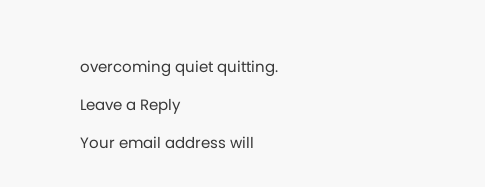overcoming quiet quitting.

Leave a Reply

Your email address will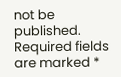not be published. Required fields are marked *